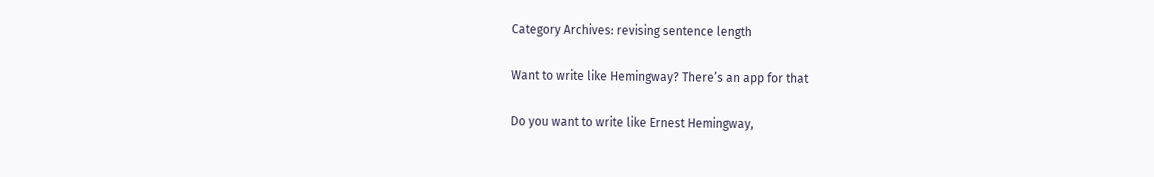Category Archives: revising sentence length

Want to write like Hemingway? There’s an app for that

Do you want to write like Ernest Hemingway,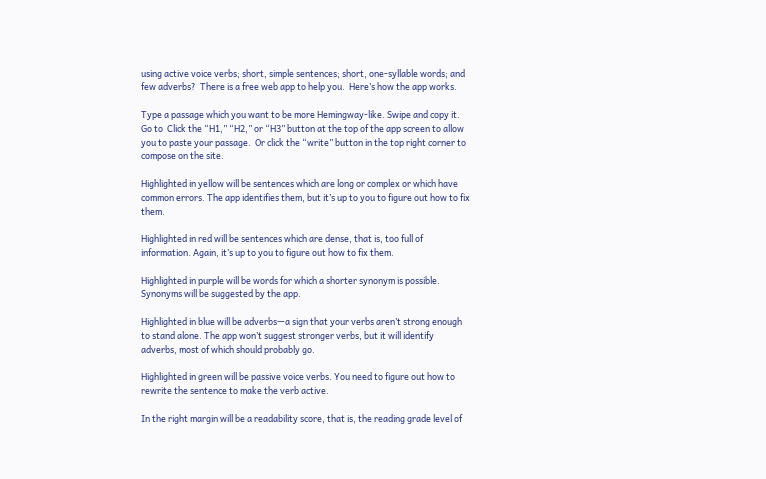using active voice verbs; short, simple sentences; short, one-syllable words; and few adverbs?  There is a free web app to help you.  Here’s how the app works.

Type a passage which you want to be more Hemingway-like. Swipe and copy it.  Go to  Click the “H1,” “H2,” or “H3” button at the top of the app screen to allow you to paste your passage.  Or click the “write” button in the top right corner to compose on the site.

Highlighted in yellow will be sentences which are long or complex or which have common errors. The app identifies them, but it’s up to you to figure out how to fix them.

Highlighted in red will be sentences which are dense, that is, too full of information. Again, it’s up to you to figure out how to fix them.

Highlighted in purple will be words for which a shorter synonym is possible. Synonyms will be suggested by the app.

Highlighted in blue will be adverbs—a sign that your verbs aren’t strong enough to stand alone. The app won’t suggest stronger verbs, but it will identify adverbs, most of which should probably go.

Highlighted in green will be passive voice verbs. You need to figure out how to rewrite the sentence to make the verb active.

In the right margin will be a readability score, that is, the reading grade level of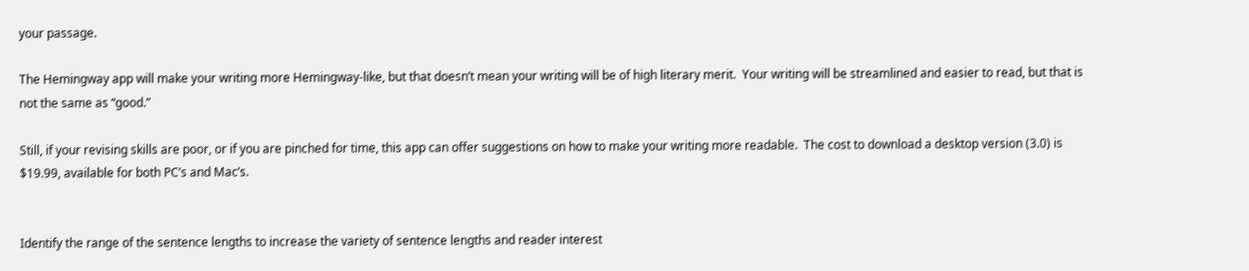your passage.

The Hemingway app will make your writing more Hemingway-like, but that doesn’t mean your writing will be of high literary merit.  Your writing will be streamlined and easier to read, but that is not the same as “good.”

Still, if your revising skills are poor, or if you are pinched for time, this app can offer suggestions on how to make your writing more readable.  The cost to download a desktop version (3.0) is $19.99, available for both PC’s and Mac’s.


Identify the range of the sentence lengths to increase the variety of sentence lengths and reader interest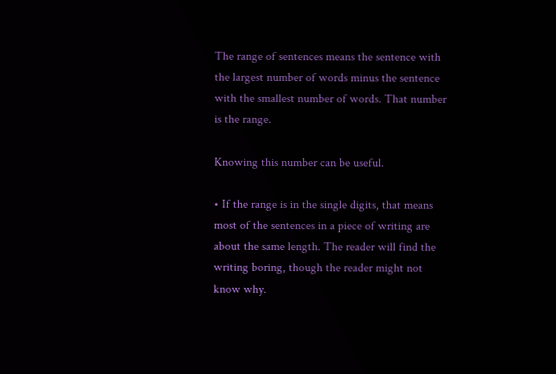The range of sentences means the sentence with the largest number of words minus the sentence with the smallest number of words. That number is the range.

Knowing this number can be useful.

• If the range is in the single digits, that means most of the sentences in a piece of writing are about the same length. The reader will find the writing boring, though the reader might not know why.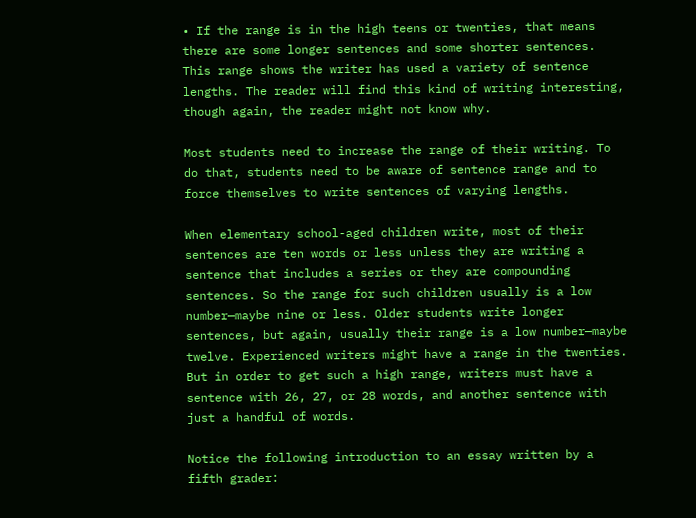• If the range is in the high teens or twenties, that means there are some longer sentences and some shorter sentences. This range shows the writer has used a variety of sentence lengths. The reader will find this kind of writing interesting, though again, the reader might not know why.

Most students need to increase the range of their writing. To do that, students need to be aware of sentence range and to force themselves to write sentences of varying lengths.

When elementary school-aged children write, most of their sentences are ten words or less unless they are writing a sentence that includes a series or they are compounding sentences. So the range for such children usually is a low number—maybe nine or less. Older students write longer sentences, but again, usually their range is a low number—maybe twelve. Experienced writers might have a range in the twenties. But in order to get such a high range, writers must have a sentence with 26, 27, or 28 words, and another sentence with just a handful of words.

Notice the following introduction to an essay written by a fifth grader: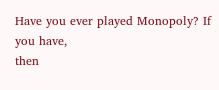Have you ever played Monopoly? If you have,
then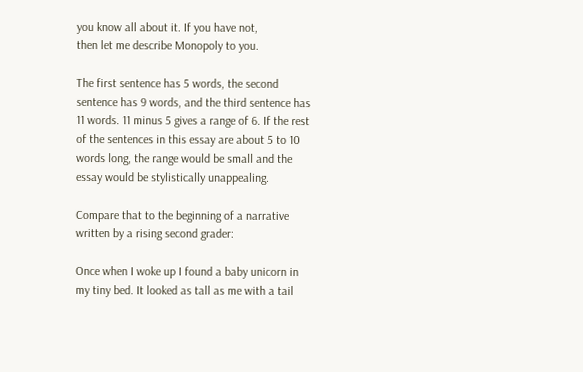you know all about it. If you have not,
then let me describe Monopoly to you.

The first sentence has 5 words, the second sentence has 9 words, and the third sentence has 11 words. 11 minus 5 gives a range of 6. If the rest of the sentences in this essay are about 5 to 10 words long, the range would be small and the essay would be stylistically unappealing.

Compare that to the beginning of a narrative written by a rising second grader:

Once when I woke up I found a baby unicorn in
my tiny bed. It looked as tall as me with a tail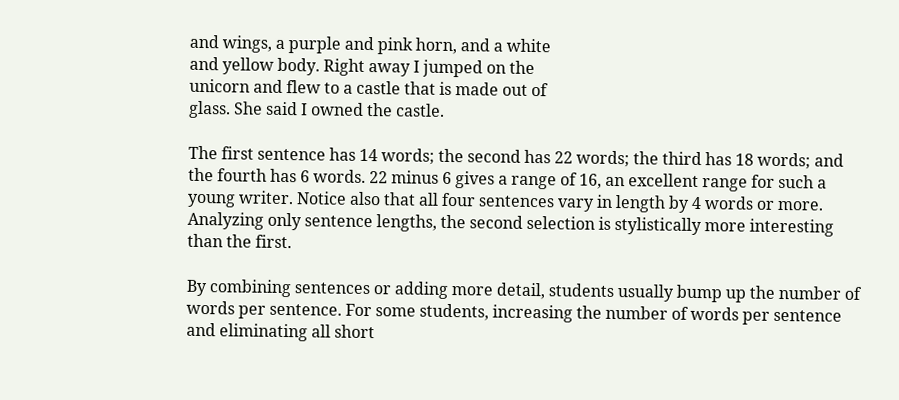and wings, a purple and pink horn, and a white
and yellow body. Right away I jumped on the
unicorn and flew to a castle that is made out of
glass. She said I owned the castle.

The first sentence has 14 words; the second has 22 words; the third has 18 words; and the fourth has 6 words. 22 minus 6 gives a range of 16, an excellent range for such a young writer. Notice also that all four sentences vary in length by 4 words or more. Analyzing only sentence lengths, the second selection is stylistically more interesting than the first.

By combining sentences or adding more detail, students usually bump up the number of words per sentence. For some students, increasing the number of words per sentence and eliminating all short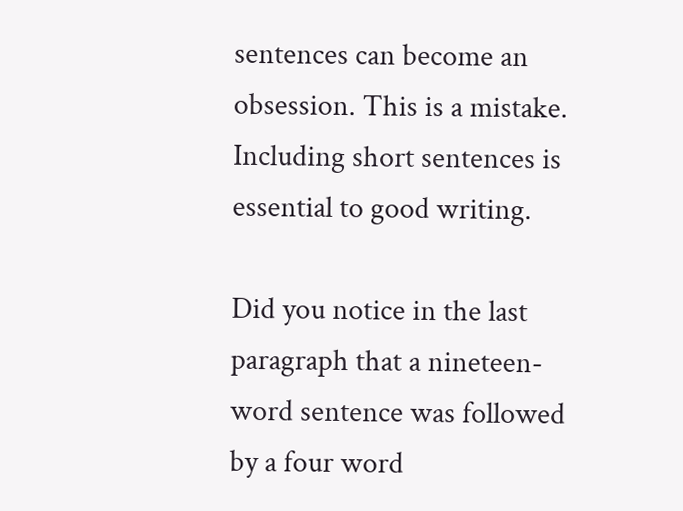sentences can become an obsession. This is a mistake. Including short sentences is essential to good writing.

Did you notice in the last paragraph that a nineteen-word sentence was followed by a four word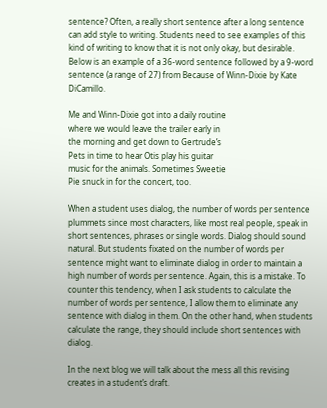sentence? Often, a really short sentence after a long sentence can add style to writing. Students need to see examples of this kind of writing to know that it is not only okay, but desirable. Below is an example of a 36-word sentence followed by a 9-word sentence (a range of 27) from Because of Winn-Dixie by Kate DiCamillo.

Me and Winn-Dixie got into a daily routine
where we would leave the trailer early in
the morning and get down to Gertrude’s
Pets in time to hear Otis play his guitar
music for the animals. Sometimes Sweetie
Pie snuck in for the concert, too.

When a student uses dialog, the number of words per sentence plummets since most characters, like most real people, speak in short sentences, phrases or single words. Dialog should sound natural. But students fixated on the number of words per sentence might want to eliminate dialog in order to maintain a high number of words per sentence. Again, this is a mistake. To counter this tendency, when I ask students to calculate the number of words per sentence, I allow them to eliminate any sentence with dialog in them. On the other hand, when students calculate the range, they should include short sentences with dialog.

In the next blog we will talk about the mess all this revising creates in a student’s draft.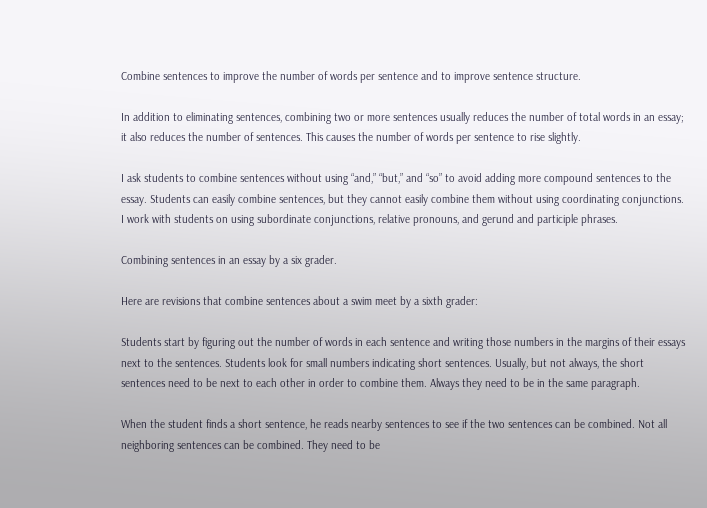Combine sentences to improve the number of words per sentence and to improve sentence structure.

In addition to eliminating sentences, combining two or more sentences usually reduces the number of total words in an essay; it also reduces the number of sentences. This causes the number of words per sentence to rise slightly.

I ask students to combine sentences without using “and,” “but,” and “so” to avoid adding more compound sentences to the essay. Students can easily combine sentences, but they cannot easily combine them without using coordinating conjunctions. I work with students on using subordinate conjunctions, relative pronouns, and gerund and participle phrases.

Combining sentences in an essay by a six grader.

Here are revisions that combine sentences about a swim meet by a sixth grader:

Students start by figuring out the number of words in each sentence and writing those numbers in the margins of their essays next to the sentences. Students look for small numbers indicating short sentences. Usually, but not always, the short sentences need to be next to each other in order to combine them. Always they need to be in the same paragraph.

When the student finds a short sentence, he reads nearby sentences to see if the two sentences can be combined. Not all neighboring sentences can be combined. They need to be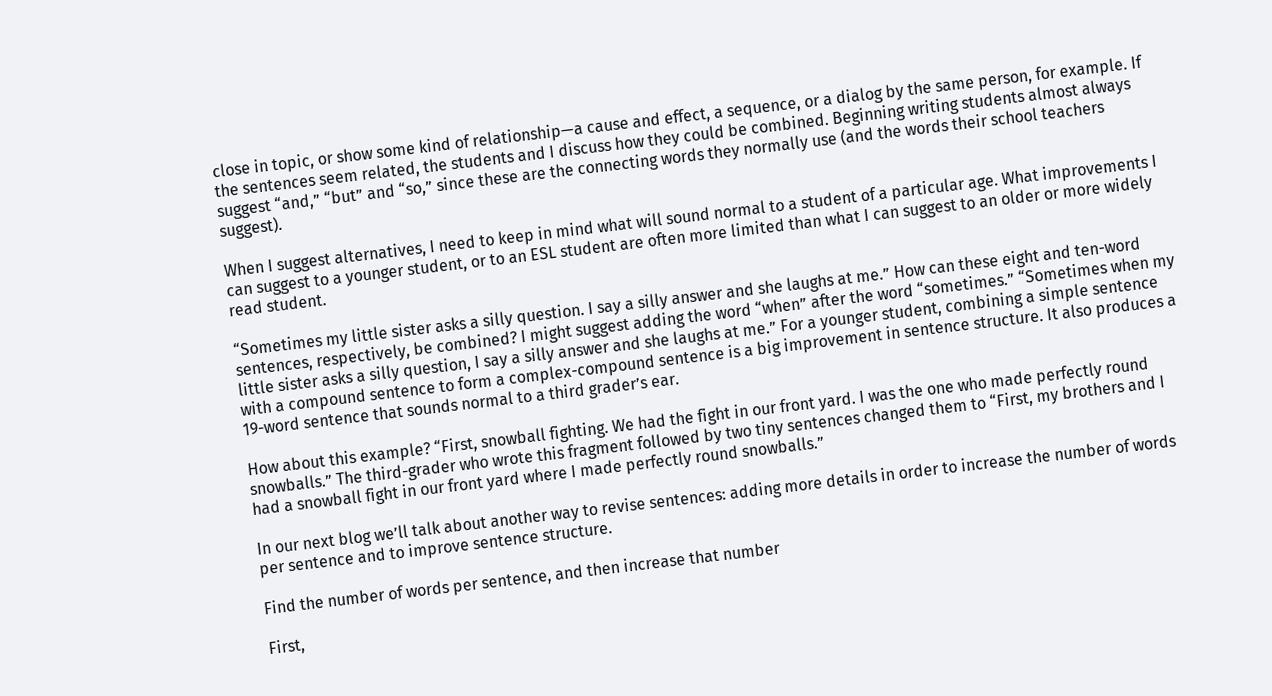close in topic, or show some kind of relationship—a cause and effect, a sequence, or a dialog by the same person, for example. If the sentences seem related, the students and I discuss how they could be combined. Beginning writing students almost always suggest “and,” “but” and “so,” since these are the connecting words they normally use (and the words their school teachers suggest).

When I suggest alternatives, I need to keep in mind what will sound normal to a student of a particular age. What improvements I can suggest to a younger student, or to an ESL student are often more limited than what I can suggest to an older or more widely read student.

“Sometimes my little sister asks a silly question. I say a silly answer and she laughs at me.” How can these eight and ten-word sentences, respectively, be combined? I might suggest adding the word “when” after the word “sometimes.” “Sometimes when my little sister asks a silly question, I say a silly answer and she laughs at me.” For a younger student, combining a simple sentence with a compound sentence to form a complex-compound sentence is a big improvement in sentence structure. It also produces a 19-word sentence that sounds normal to a third grader’s ear.

How about this example? “First, snowball fighting. We had the fight in our front yard. I was the one who made perfectly round snowballs.” The third-grader who wrote this fragment followed by two tiny sentences changed them to “First, my brothers and I had a snowball fight in our front yard where I made perfectly round snowballs.”

In our next blog we’ll talk about another way to revise sentences: adding more details in order to increase the number of words per sentence and to improve sentence structure.

Find the number of words per sentence, and then increase that number

First,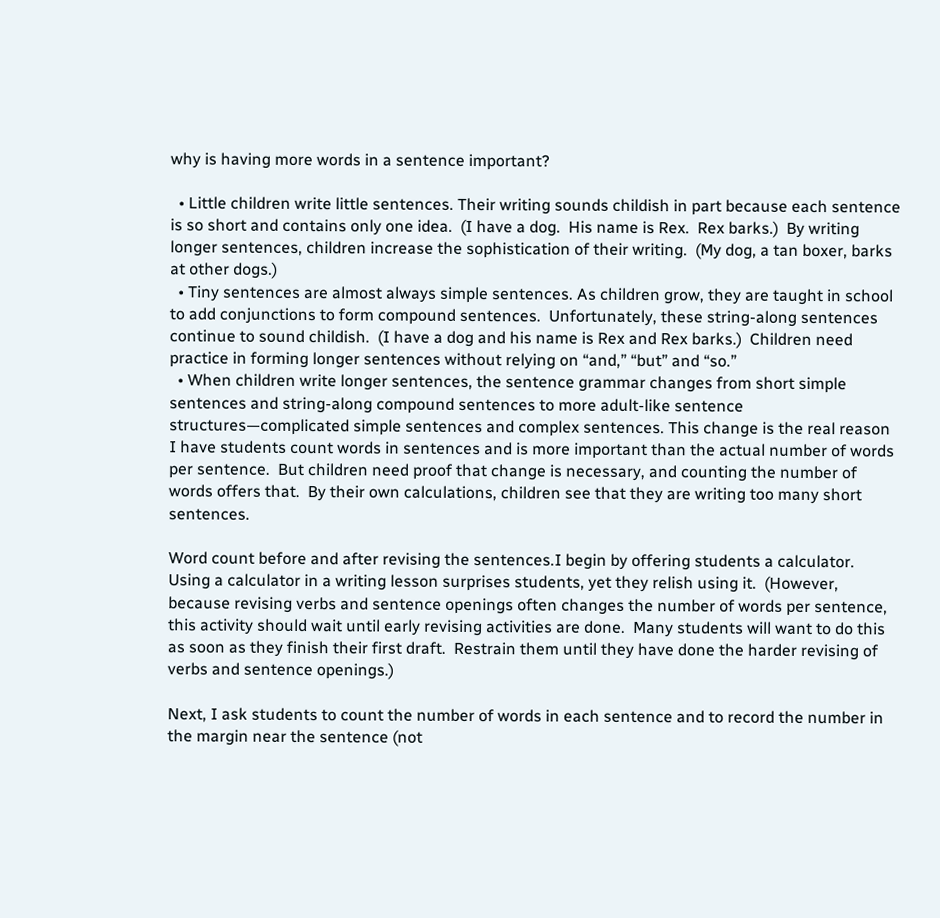why is having more words in a sentence important?

  • Little children write little sentences. Their writing sounds childish in part because each sentence is so short and contains only one idea.  (I have a dog.  His name is Rex.  Rex barks.)  By writing longer sentences, children increase the sophistication of their writing.  (My dog, a tan boxer, barks at other dogs.)
  • Tiny sentences are almost always simple sentences. As children grow, they are taught in school to add conjunctions to form compound sentences.  Unfortunately, these string-along sentences continue to sound childish.  (I have a dog and his name is Rex and Rex barks.)  Children need practice in forming longer sentences without relying on “and,” “but” and “so.”
  • When children write longer sentences, the sentence grammar changes from short simple sentences and string-along compound sentences to more adult-like sentence structures—complicated simple sentences and complex sentences. This change is the real reason I have students count words in sentences and is more important than the actual number of words per sentence.  But children need proof that change is necessary, and counting the number of words offers that.  By their own calculations, children see that they are writing too many short sentences.

Word count before and after revising the sentences.I begin by offering students a calculator.  Using a calculator in a writing lesson surprises students, yet they relish using it.  (However, because revising verbs and sentence openings often changes the number of words per sentence, this activity should wait until early revising activities are done.  Many students will want to do this as soon as they finish their first draft.  Restrain them until they have done the harder revising of verbs and sentence openings.)

Next, I ask students to count the number of words in each sentence and to record the number in the margin near the sentence (not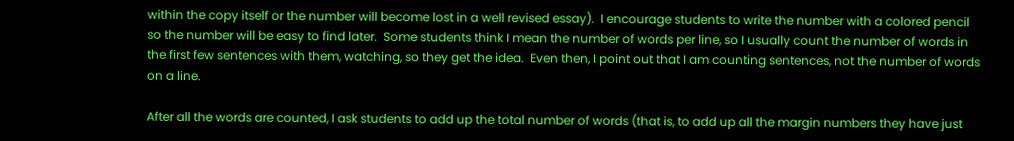within the copy itself or the number will become lost in a well revised essay).  I encourage students to write the number with a colored pencil so the number will be easy to find later.  Some students think I mean the number of words per line, so I usually count the number of words in the first few sentences with them, watching, so they get the idea.  Even then, I point out that I am counting sentences, not the number of words on a line.

After all the words are counted, I ask students to add up the total number of words (that is, to add up all the margin numbers they have just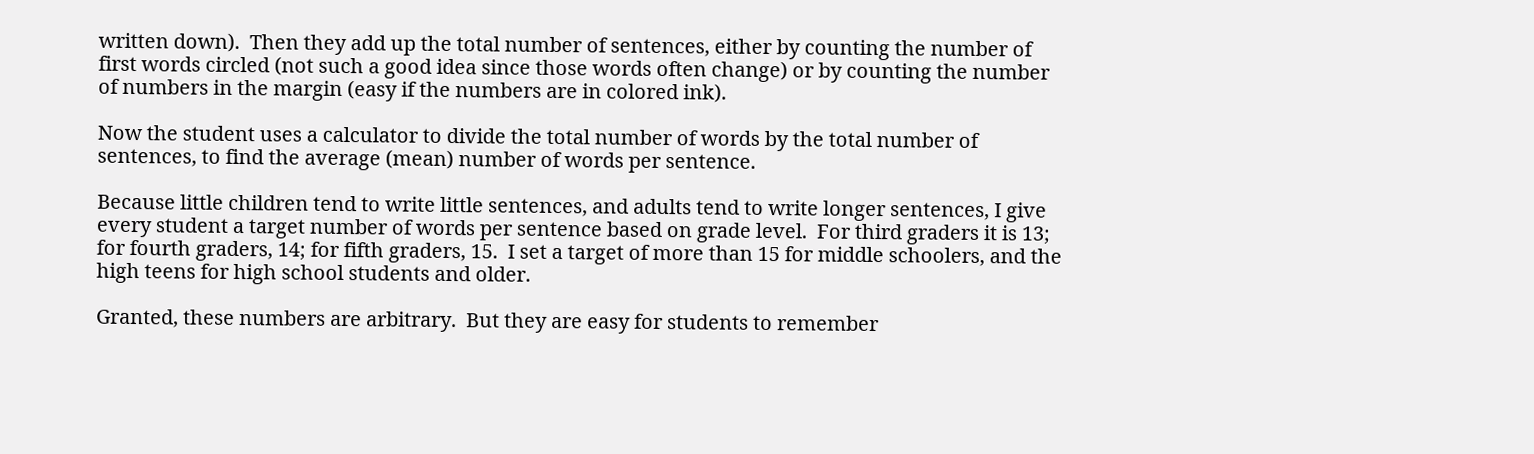written down).  Then they add up the total number of sentences, either by counting the number of first words circled (not such a good idea since those words often change) or by counting the number of numbers in the margin (easy if the numbers are in colored ink).

Now the student uses a calculator to divide the total number of words by the total number of sentences, to find the average (mean) number of words per sentence.

Because little children tend to write little sentences, and adults tend to write longer sentences, I give every student a target number of words per sentence based on grade level.  For third graders it is 13; for fourth graders, 14; for fifth graders, 15.  I set a target of more than 15 for middle schoolers, and the high teens for high school students and older.

Granted, these numbers are arbitrary.  But they are easy for students to remember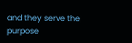and they serve the purpose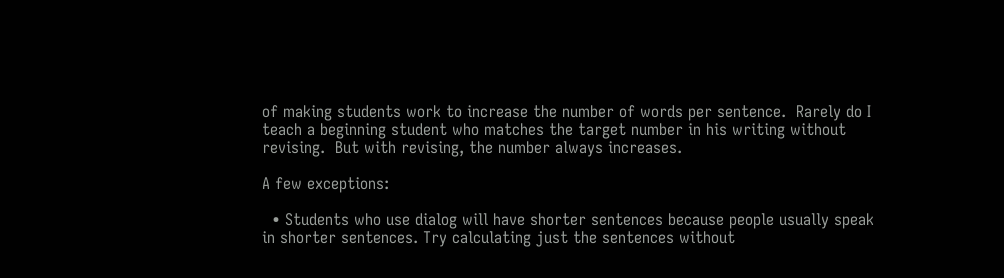of making students work to increase the number of words per sentence.  Rarely do I teach a beginning student who matches the target number in his writing without revising.  But with revising, the number always increases.

A few exceptions:

  • Students who use dialog will have shorter sentences because people usually speak in shorter sentences. Try calculating just the sentences without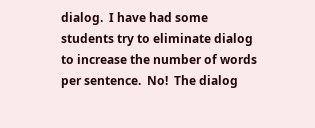dialog.  I have had some students try to eliminate dialog to increase the number of words per sentence.  No!  The dialog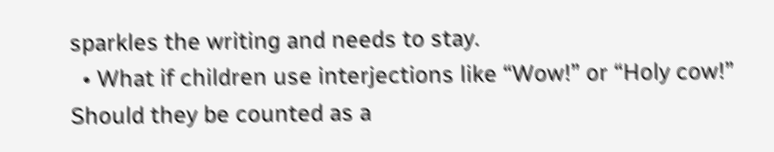sparkles the writing and needs to stay.
  • What if children use interjections like “Wow!” or “Holy cow!” Should they be counted as a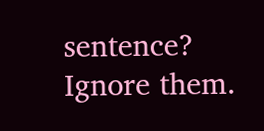sentence?    Ignore them.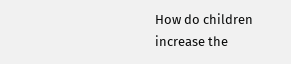How do children increase the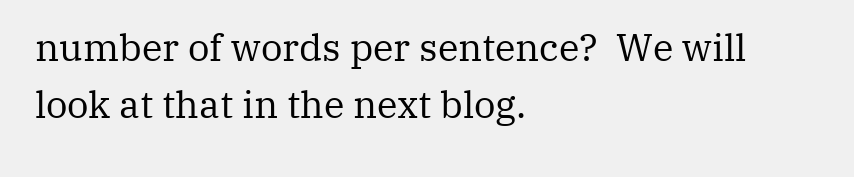number of words per sentence?  We will look at that in the next blog.